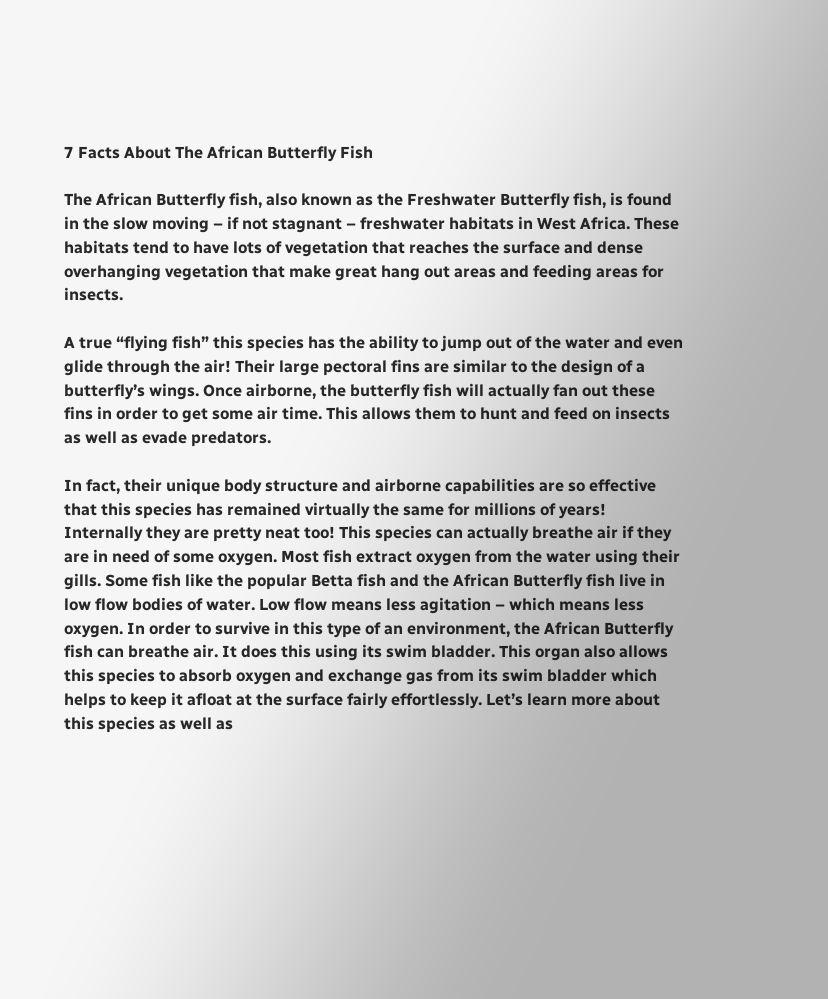7 Facts About The African Butterfly Fish

The African Butterfly fish, also known as the Freshwater Butterfly fish, is found in the slow moving – if not stagnant – freshwater habitats in West Africa. These habitats tend to have lots of vegetation that reaches the surface and dense overhanging vegetation that make great hang out areas and feeding areas for insects.

A true “flying fish” this species has the ability to jump out of the water and even glide through the air! Their large pectoral fins are similar to the design of a butterfly’s wings. Once airborne, the butterfly fish will actually fan out these fins in order to get some air time. This allows them to hunt and feed on insects as well as evade predators.

In fact, their unique body structure and airborne capabilities are so effective that this species has remained virtually the same for millions of years! Internally they are pretty neat too! This species can actually breathe air if they are in need of some oxygen. Most fish extract oxygen from the water using their gills. Some fish like the popular Betta fish and the African Butterfly fish live in low flow bodies of water. Low flow means less agitation – which means less oxygen. In order to survive in this type of an environment, the African Butterfly fish can breathe air. It does this using its swim bladder. This organ also allows this species to absorb oxygen and exchange gas from its swim bladder which helps to keep it afloat at the surface fairly effortlessly. Let’s learn more about this species as well as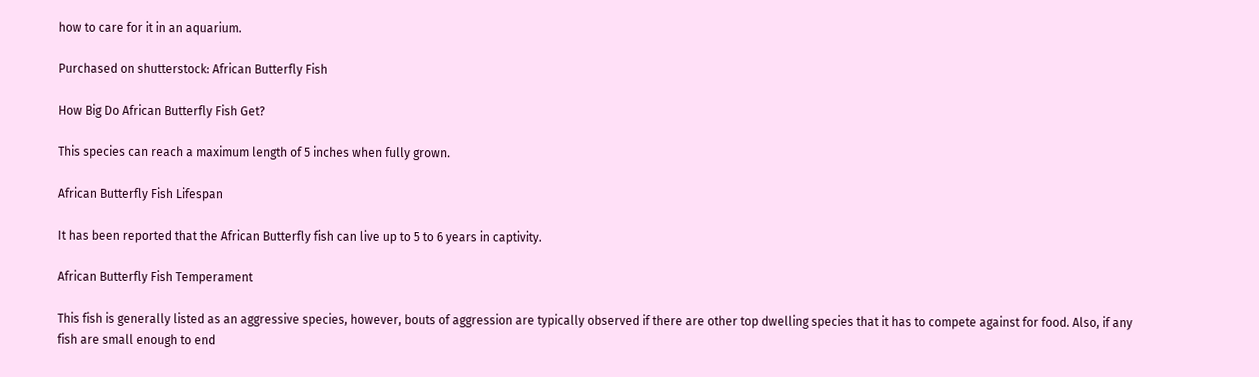how to care for it in an aquarium.

Purchased on shutterstock: African Butterfly Fish

How Big Do African Butterfly Fish Get?

This species can reach a maximum length of 5 inches when fully grown.

African Butterfly Fish Lifespan

It has been reported that the African Butterfly fish can live up to 5 to 6 years in captivity.

African Butterfly Fish Temperament

This fish is generally listed as an aggressive species, however, bouts of aggression are typically observed if there are other top dwelling species that it has to compete against for food. Also, if any fish are small enough to end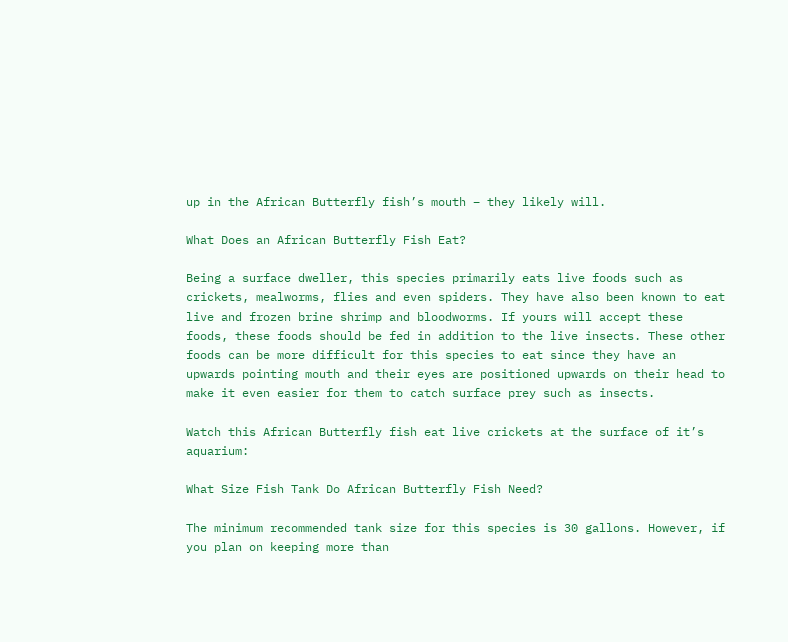up in the African Butterfly fish’s mouth – they likely will.

What Does an African Butterfly Fish Eat?

Being a surface dweller, this species primarily eats live foods such as crickets, mealworms, flies and even spiders. They have also been known to eat live and frozen brine shrimp and bloodworms. If yours will accept these foods, these foods should be fed in addition to the live insects. These other foods can be more difficult for this species to eat since they have an upwards pointing mouth and their eyes are positioned upwards on their head to make it even easier for them to catch surface prey such as insects.

Watch this African Butterfly fish eat live crickets at the surface of it’s aquarium:

What Size Fish Tank Do African Butterfly Fish Need?

The minimum recommended tank size for this species is 30 gallons. However, if you plan on keeping more than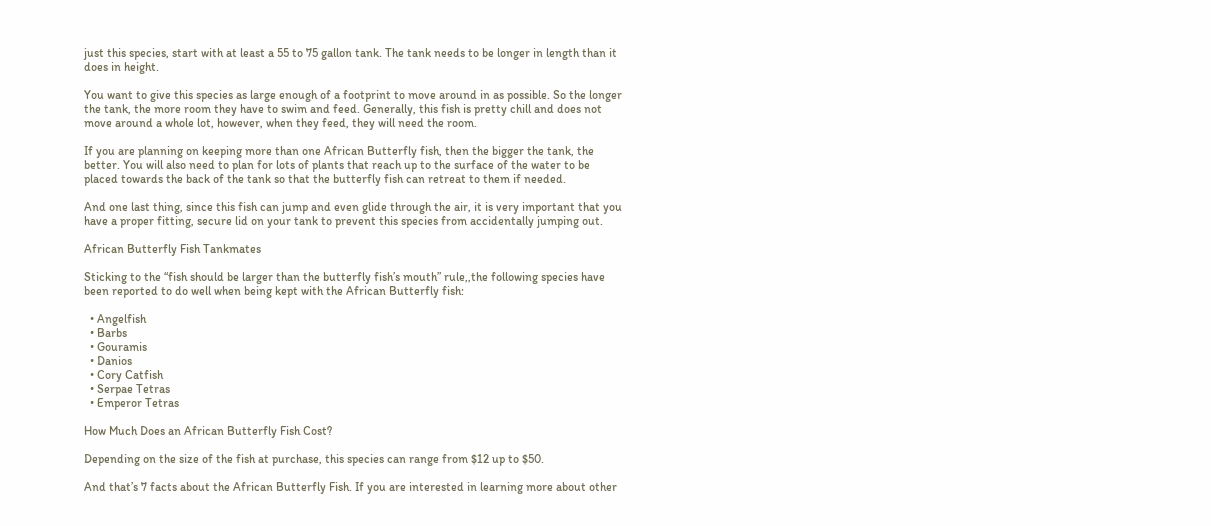just this species, start with at least a 55 to 75 gallon tank. The tank needs to be longer in length than it does in height.

You want to give this species as large enough of a footprint to move around in as possible. So the longer the tank, the more room they have to swim and feed. Generally, this fish is pretty chill and does not move around a whole lot, however, when they feed, they will need the room.

If you are planning on keeping more than one African Butterfly fish, then the bigger the tank, the better. You will also need to plan for lots of plants that reach up to the surface of the water to be placed towards the back of the tank so that the butterfly fish can retreat to them if needed.

And one last thing, since this fish can jump and even glide through the air, it is very important that you have a proper fitting, secure lid on your tank to prevent this species from accidentally jumping out.

African Butterfly Fish Tankmates

Sticking to the “fish should be larger than the butterfly fish’s mouth” rule,,the following species have been reported to do well when being kept with the African Butterfly fish:

  • Angelfish
  • Barbs
  • Gouramis
  • Danios
  • Cory Catfish
  • Serpae Tetras
  • Emperor Tetras

How Much Does an African Butterfly Fish Cost?

Depending on the size of the fish at purchase, this species can range from $12 up to $50.

And that’s 7 facts about the African Butterfly Fish. If you are interested in learning more about other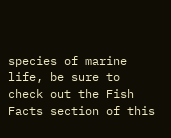species of marine life, be sure to check out the Fish Facts section of this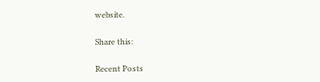website.

Share this:

Recent Posts